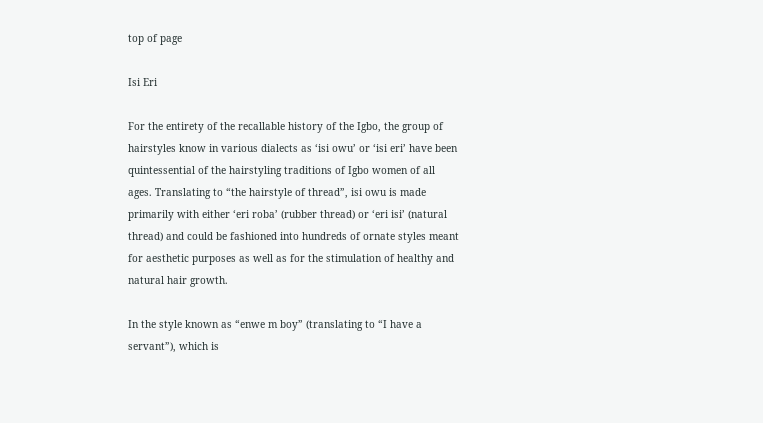top of page

Isi Eri

For the entirety of the recallable history of the Igbo, the group of hairstyles know in various dialects as ‘isi owu’ or ‘isi eri’ have been quintessential of the hairstyling traditions of Igbo women of all ages. Translating to “the hairstyle of thread”, isi owu is made primarily with either ‘eri roba’ (rubber thread) or ‘eri isi’ (natural thread) and could be fashioned into hundreds of ornate styles meant for aesthetic purposes as well as for the stimulation of healthy and natural hair growth.

In the style known as “enwe m boy” (translating to “I have a servant”), which is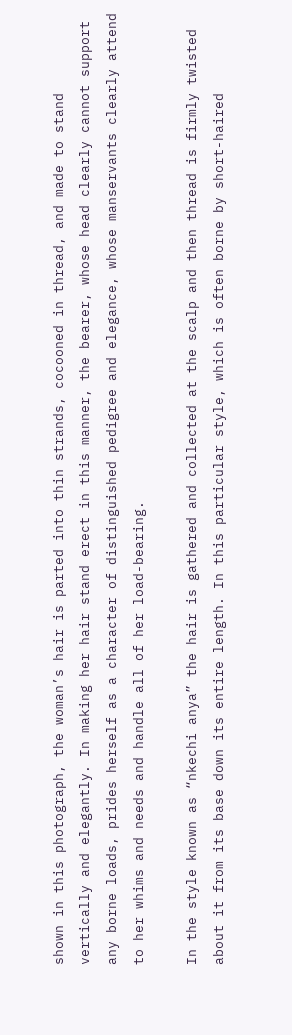shown in this photograph, the woman’s hair is parted into thin strands, cocooned in thread, and made to stand vertically and elegantly. In making her hair stand erect in this manner, the bearer, whose head clearly cannot support any borne loads, prides herself as a character of distinguished pedigree and elegance, whose manservants clearly attend to her whims and needs and handle all of her load-bearing.

In the style known as “nkechi anya” the hair is gathered and collected at the scalp and then thread is firmly twisted about it from its base down its entire length. In this particular style, which is often borne by short-haired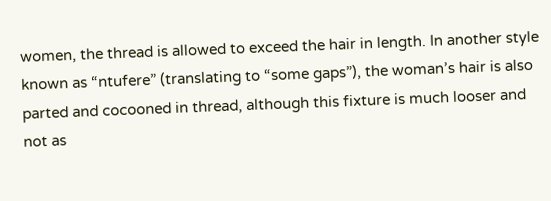women, the thread is allowed to exceed the hair in length. In another style known as “ntufere” (translating to “some gaps”), the woman’s hair is also parted and cocooned in thread, although this fixture is much looser and not as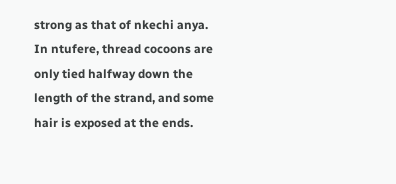strong as that of nkechi anya. In ntufere, thread cocoons are only tied halfway down the length of the strand, and some hair is exposed at the ends.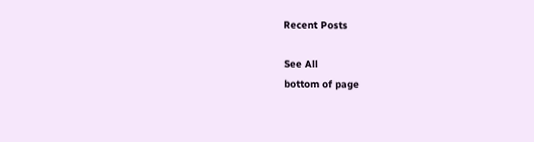Recent Posts

See All
bottom of page